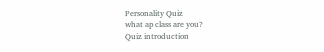Personality Quiz
what ap class are you?
Quiz introduction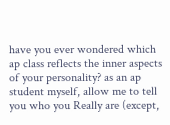have you ever wondered which ap class reflects the inner aspects of your personality? as an ap student myself, allow me to tell you who you Really are (except,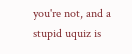you're not, and a stupid uquiz is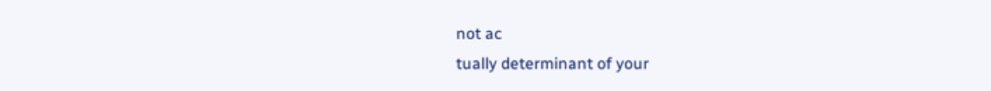not ac
tually determinant of your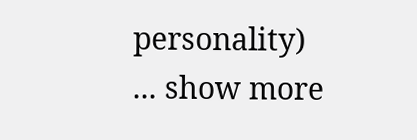personality)
... show more